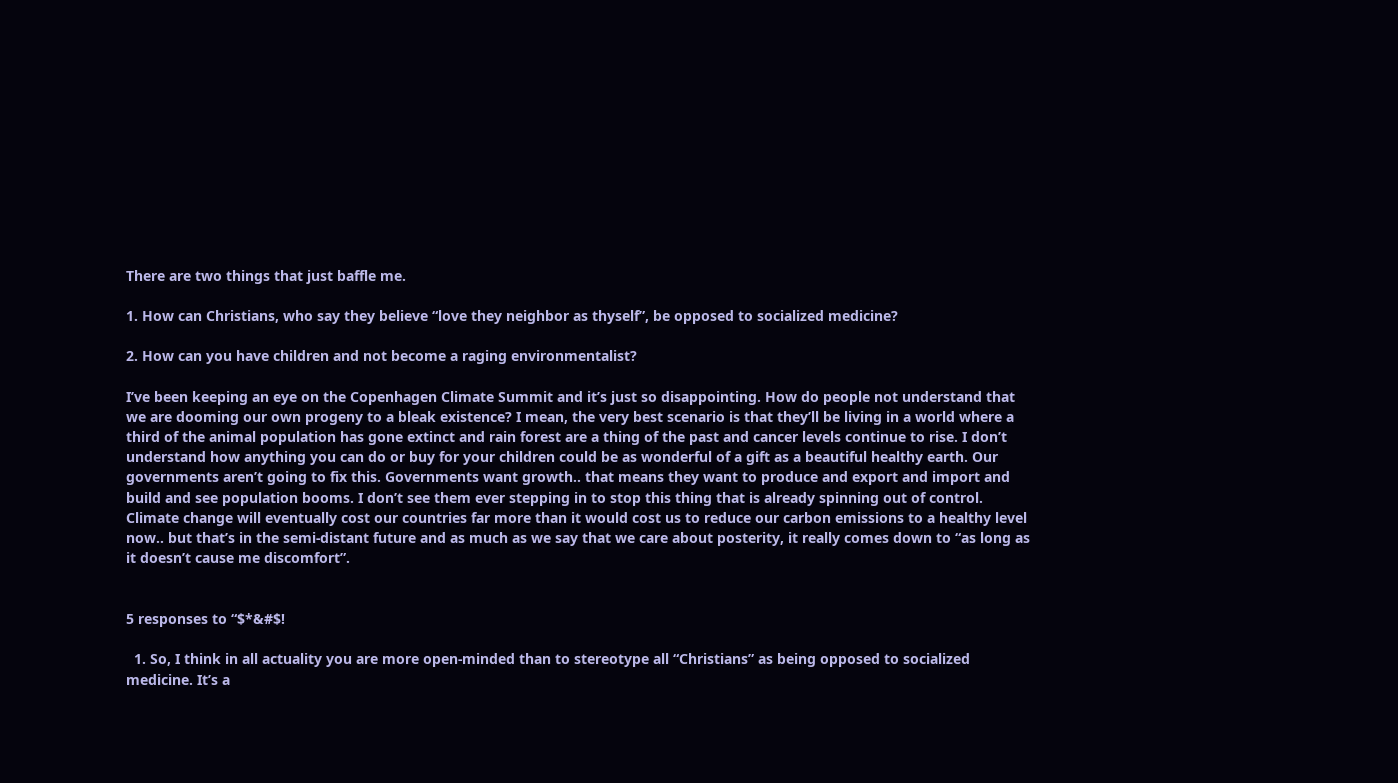There are two things that just baffle me.

1. How can Christians, who say they believe “love they neighbor as thyself”, be opposed to socialized medicine?

2. How can you have children and not become a raging environmentalist?

I’ve been keeping an eye on the Copenhagen Climate Summit and it’s just so disappointing. How do people not understand that we are dooming our own progeny to a bleak existence? I mean, the very best scenario is that they’ll be living in a world where a third of the animal population has gone extinct and rain forest are a thing of the past and cancer levels continue to rise. I don’t understand how anything you can do or buy for your children could be as wonderful of a gift as a beautiful healthy earth. Our governments aren’t going to fix this. Governments want growth.. that means they want to produce and export and import and build and see population booms. I don’t see them ever stepping in to stop this thing that is already spinning out of control. Climate change will eventually cost our countries far more than it would cost us to reduce our carbon emissions to a healthy level now.. but that’s in the semi-distant future and as much as we say that we care about posterity, it really comes down to “as long as it doesn’t cause me discomfort”.


5 responses to “$*&#$!

  1. So, I think in all actuality you are more open-minded than to stereotype all “Christians” as being opposed to socialized medicine. It’s a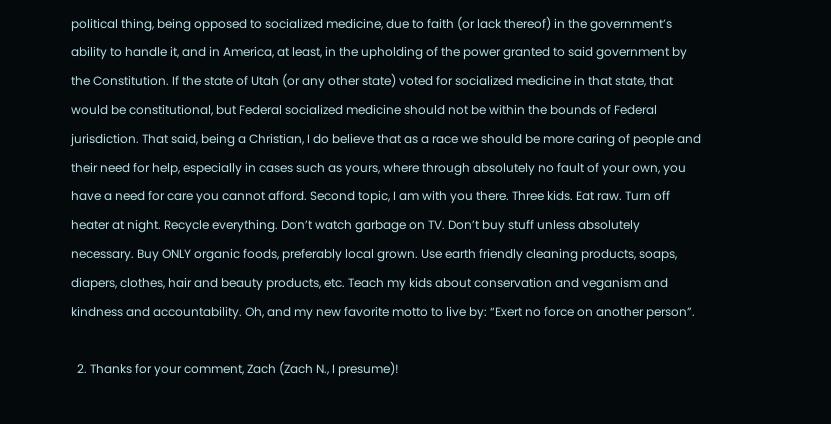political thing, being opposed to socialized medicine, due to faith (or lack thereof) in the government’s ability to handle it, and in America, at least, in the upholding of the power granted to said government by the Constitution. If the state of Utah (or any other state) voted for socialized medicine in that state, that would be constitutional, but Federal socialized medicine should not be within the bounds of Federal jurisdiction. That said, being a Christian, I do believe that as a race we should be more caring of people and their need for help, especially in cases such as yours, where through absolutely no fault of your own, you have a need for care you cannot afford. Second topic, I am with you there. Three kids. Eat raw. Turn off heater at night. Recycle everything. Don’t watch garbage on TV. Don’t buy stuff unless absolutely necessary. Buy ONLY organic foods, preferably local grown. Use earth friendly cleaning products, soaps, diapers, clothes, hair and beauty products, etc. Teach my kids about conservation and veganism and kindness and accountability. Oh, and my new favorite motto to live by: “Exert no force on another person”.

  2. Thanks for your comment, Zach (Zach N., I presume)!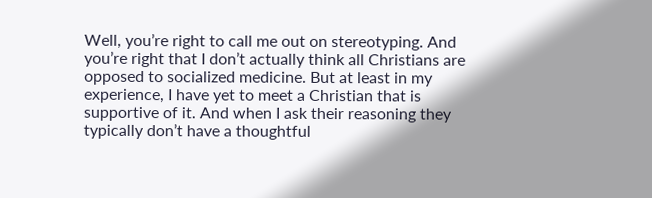Well, you’re right to call me out on stereotyping. And you’re right that I don’t actually think all Christians are opposed to socialized medicine. But at least in my experience, I have yet to meet a Christian that is supportive of it. And when I ask their reasoning they typically don’t have a thoughtful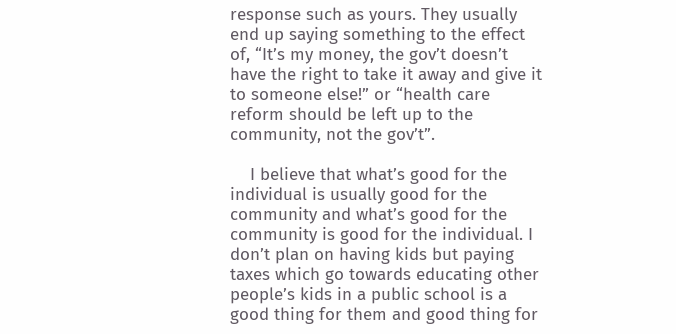response such as yours. They usually end up saying something to the effect of, “It’s my money, the gov’t doesn’t have the right to take it away and give it to someone else!” or “health care reform should be left up to the community, not the gov’t”.

    I believe that what’s good for the individual is usually good for the community and what’s good for the community is good for the individual. I don’t plan on having kids but paying taxes which go towards educating other people’s kids in a public school is a good thing for them and good thing for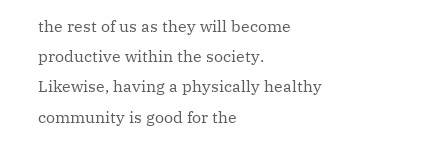the rest of us as they will become productive within the society. Likewise, having a physically healthy community is good for the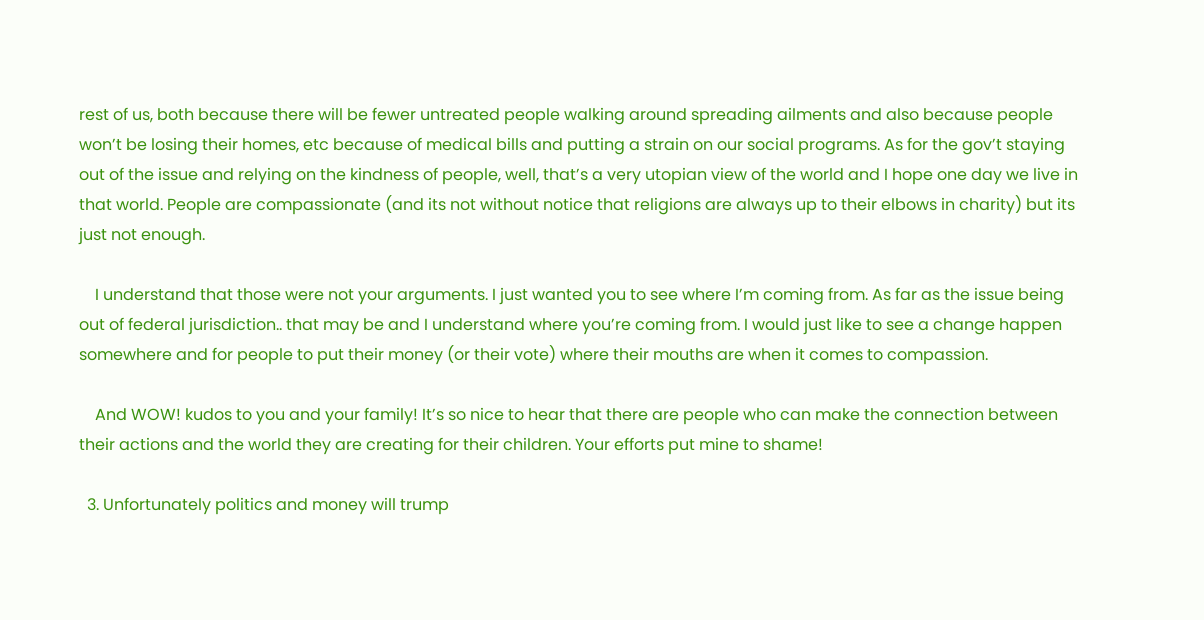rest of us, both because there will be fewer untreated people walking around spreading ailments and also because people won’t be losing their homes, etc because of medical bills and putting a strain on our social programs. As for the gov’t staying out of the issue and relying on the kindness of people, well, that’s a very utopian view of the world and I hope one day we live in that world. People are compassionate (and its not without notice that religions are always up to their elbows in charity) but its just not enough.

    I understand that those were not your arguments. I just wanted you to see where I’m coming from. As far as the issue being out of federal jurisdiction.. that may be and I understand where you’re coming from. I would just like to see a change happen somewhere and for people to put their money (or their vote) where their mouths are when it comes to compassion.

    And WOW! kudos to you and your family! It’s so nice to hear that there are people who can make the connection between their actions and the world they are creating for their children. Your efforts put mine to shame!

  3. Unfortunately politics and money will trump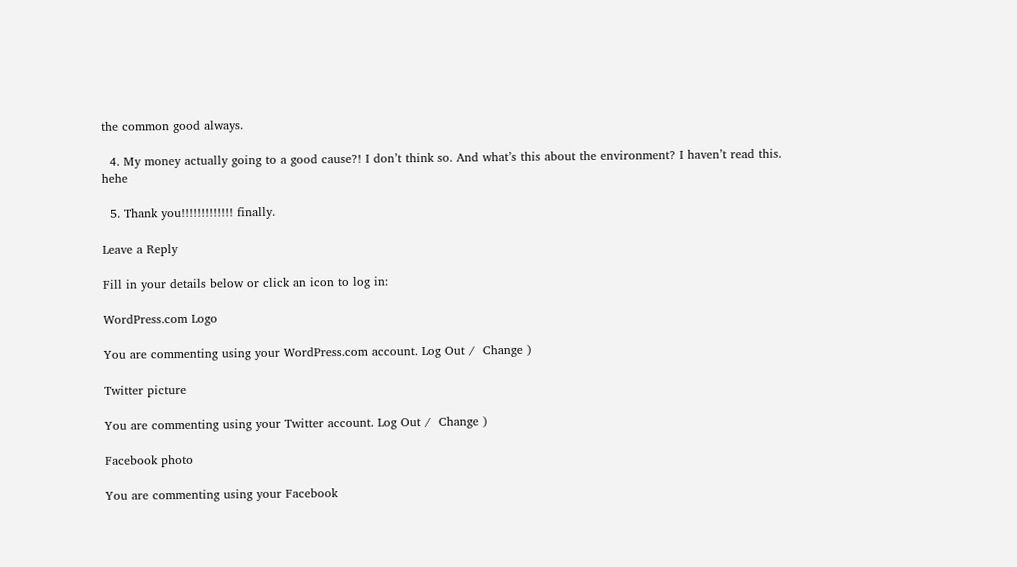the common good always.

  4. My money actually going to a good cause?! I don’t think so. And what’s this about the environment? I haven’t read this. hehe

  5. Thank you!!!!!!!!!!!!! finally.

Leave a Reply

Fill in your details below or click an icon to log in:

WordPress.com Logo

You are commenting using your WordPress.com account. Log Out /  Change )

Twitter picture

You are commenting using your Twitter account. Log Out /  Change )

Facebook photo

You are commenting using your Facebook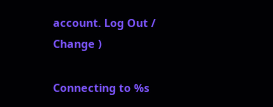account. Log Out /  Change )

Connecting to %s